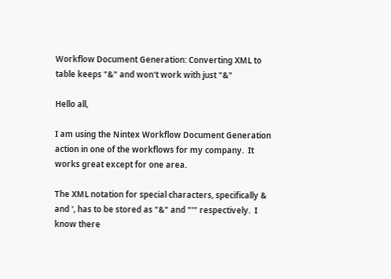Workflow Document Generation: Converting XML to table keeps "&" and won't work with just "&"

Hello all,

I am using the Nintex Workflow Document Generation action in one of the workflows for my company.  It works great except for one area.

The XML notation for special characters, specifically & and ', has to be stored as "&" and "'" respectively.  I know there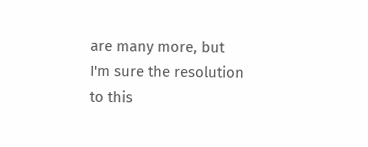are many more, but I'm sure the resolution to this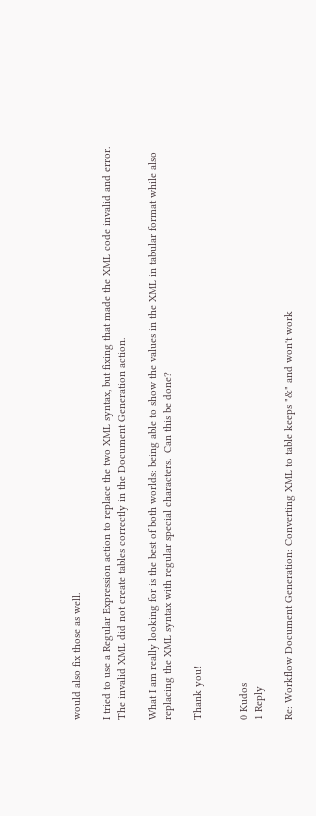would also fix those as well.

I tried to use a Regular Expression action to replace the two XML syntax, but fixing that made the XML code invalid and error.  The invalid XML did not create tables correctly in the Document Generation action.

What I am really looking for is the best of both worlds: being able to show the values in the XML in tabular format while also replacing the XML syntax with regular special characters.  Can this be done?

Thank you!


0 Kudos
1 Reply

Re: Workflow Document Generation: Converting XML to table keeps "&" and won't work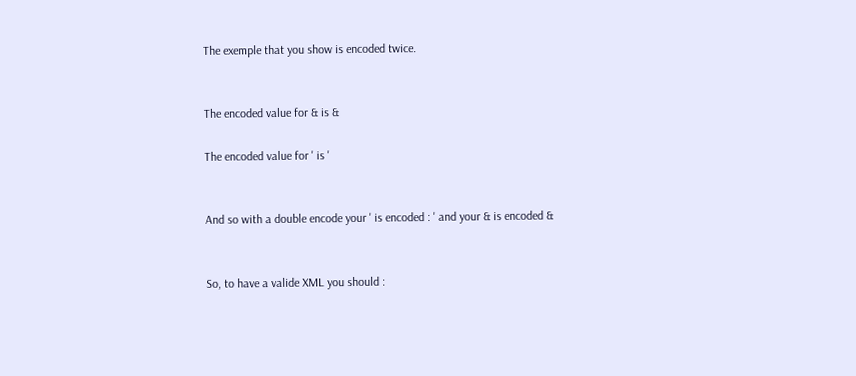The exemple that you show is encoded twice.


The encoded value for & is &

The encoded value for ' is '


And so with a double encode your ' is encoded : ' and your & is encoded &


So, to have a valide XML you should :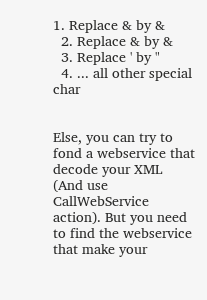1. Replace & by &
  2. Replace & by &
  3. Replace ' by "
  4. ... all other special char


Else, you can try to fond a webservice that decode your XML (And use CallWebService action). But you need to find the webservice that make your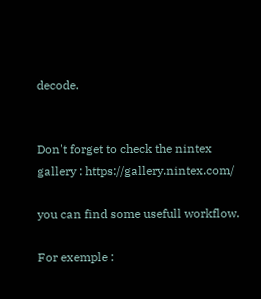decode.


Don't forget to check the nintex gallery : https://gallery.nintex.com/

you can find some usefull workflow.

For exemple :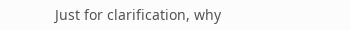Just for clarification, why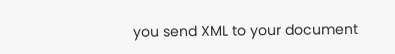you send XML to your document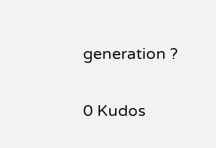generation ?

0 Kudos